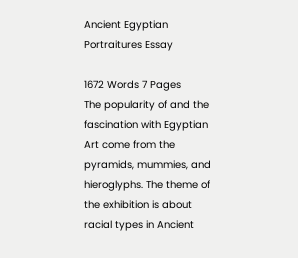Ancient Egyptian Portraitures Essay

1672 Words 7 Pages
The popularity of and the fascination with Egyptian Art come from the pyramids, mummies, and hieroglyphs. The theme of the exhibition is about racial types in Ancient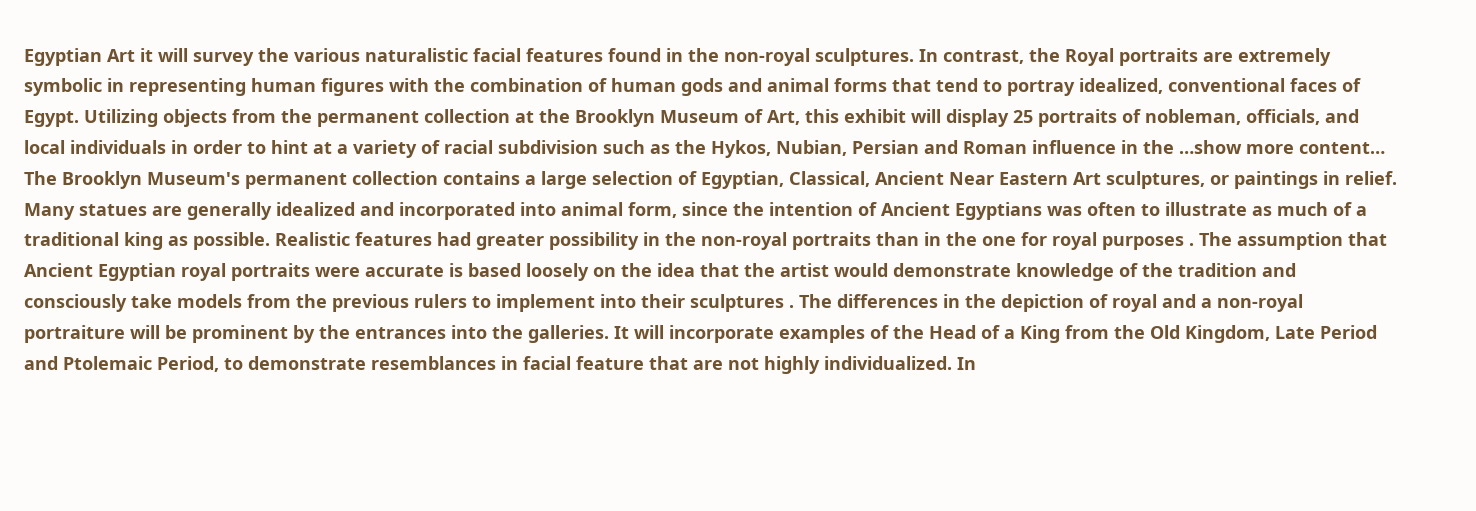Egyptian Art it will survey the various naturalistic facial features found in the non-royal sculptures. In contrast, the Royal portraits are extremely symbolic in representing human figures with the combination of human gods and animal forms that tend to portray idealized, conventional faces of Egypt. Utilizing objects from the permanent collection at the Brooklyn Museum of Art, this exhibit will display 25 portraits of nobleman, officials, and local individuals in order to hint at a variety of racial subdivision such as the Hykos, Nubian, Persian and Roman influence in the …show more content…
The Brooklyn Museum's permanent collection contains a large selection of Egyptian, Classical, Ancient Near Eastern Art sculptures, or paintings in relief. Many statues are generally idealized and incorporated into animal form, since the intention of Ancient Egyptians was often to illustrate as much of a traditional king as possible. Realistic features had greater possibility in the non-royal portraits than in the one for royal purposes . The assumption that Ancient Egyptian royal portraits were accurate is based loosely on the idea that the artist would demonstrate knowledge of the tradition and consciously take models from the previous rulers to implement into their sculptures . The differences in the depiction of royal and a non-royal portraiture will be prominent by the entrances into the galleries. It will incorporate examples of the Head of a King from the Old Kingdom, Late Period and Ptolemaic Period, to demonstrate resemblances in facial feature that are not highly individualized. In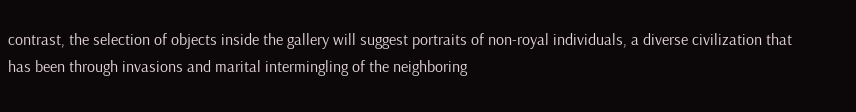contrast, the selection of objects inside the gallery will suggest portraits of non-royal individuals, a diverse civilization that has been through invasions and marital intermingling of the neighboring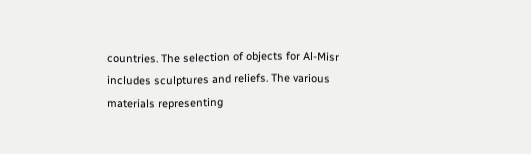countries. The selection of objects for Al-Misr includes sculptures and reliefs. The various materials representing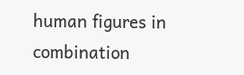human figures in combination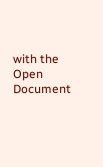with the
Open Document